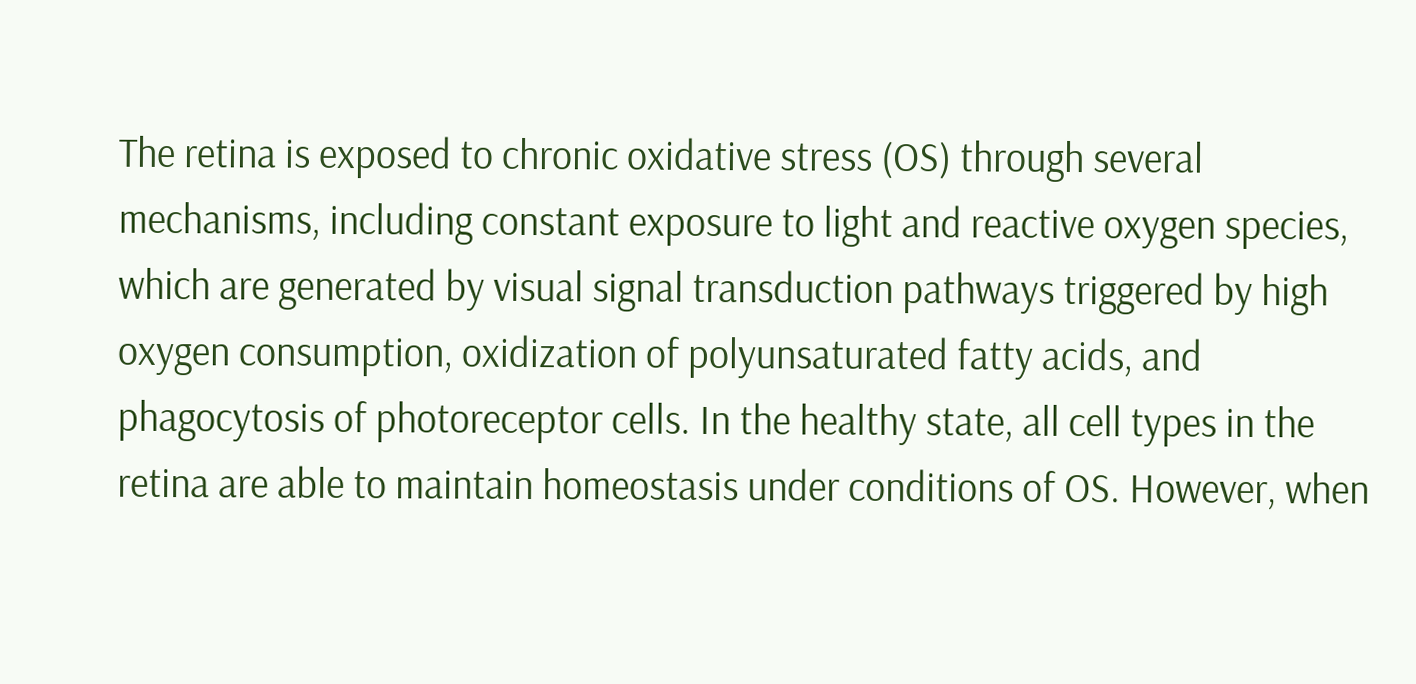The retina is exposed to chronic oxidative stress (OS) through several mechanisms, including constant exposure to light and reactive oxygen species, which are generated by visual signal transduction pathways triggered by high oxygen consumption, oxidization of polyunsaturated fatty acids, and phagocytosis of photoreceptor cells. In the healthy state, all cell types in the retina are able to maintain homeostasis under conditions of OS. However, when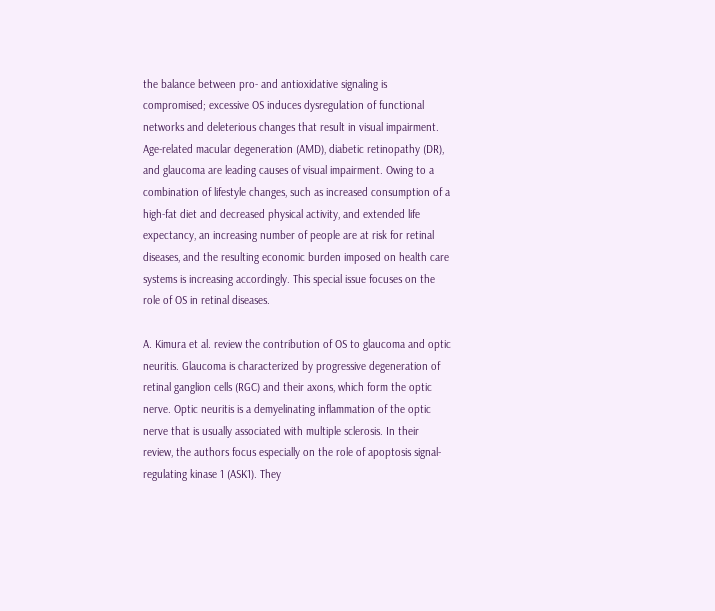the balance between pro- and antioxidative signaling is compromised; excessive OS induces dysregulation of functional networks and deleterious changes that result in visual impairment. Age-related macular degeneration (AMD), diabetic retinopathy (DR), and glaucoma are leading causes of visual impairment. Owing to a combination of lifestyle changes, such as increased consumption of a high-fat diet and decreased physical activity, and extended life expectancy, an increasing number of people are at risk for retinal diseases, and the resulting economic burden imposed on health care systems is increasing accordingly. This special issue focuses on the role of OS in retinal diseases.

A. Kimura et al. review the contribution of OS to glaucoma and optic neuritis. Glaucoma is characterized by progressive degeneration of retinal ganglion cells (RGC) and their axons, which form the optic nerve. Optic neuritis is a demyelinating inflammation of the optic nerve that is usually associated with multiple sclerosis. In their review, the authors focus especially on the role of apoptosis signal-regulating kinase 1 (ASK1). They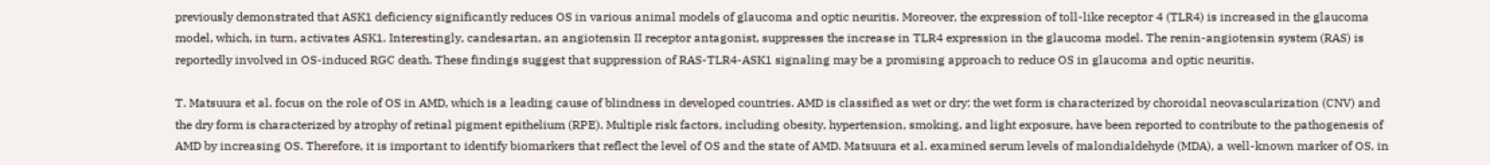previously demonstrated that ASK1 deficiency significantly reduces OS in various animal models of glaucoma and optic neuritis. Moreover, the expression of toll-like receptor 4 (TLR4) is increased in the glaucoma model, which, in turn, activates ASK1. Interestingly, candesartan, an angiotensin II receptor antagonist, suppresses the increase in TLR4 expression in the glaucoma model. The renin-angiotensin system (RAS) is reportedly involved in OS-induced RGC death. These findings suggest that suppression of RAS-TLR4-ASK1 signaling may be a promising approach to reduce OS in glaucoma and optic neuritis.

T. Matsuura et al. focus on the role of OS in AMD, which is a leading cause of blindness in developed countries. AMD is classified as wet or dry: the wet form is characterized by choroidal neovascularization (CNV) and the dry form is characterized by atrophy of retinal pigment epithelium (RPE). Multiple risk factors, including obesity, hypertension, smoking, and light exposure, have been reported to contribute to the pathogenesis of AMD by increasing OS. Therefore, it is important to identify biomarkers that reflect the level of OS and the state of AMD. Matsuura et al. examined serum levels of malondialdehyde (MDA), a well-known marker of OS, in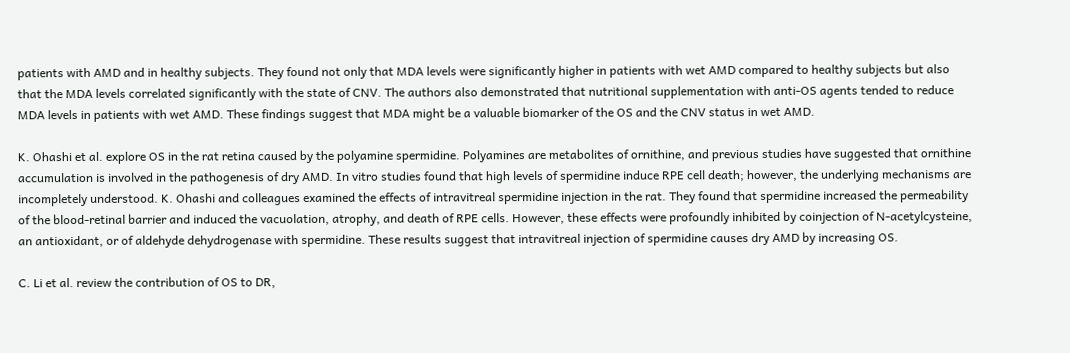patients with AMD and in healthy subjects. They found not only that MDA levels were significantly higher in patients with wet AMD compared to healthy subjects but also that the MDA levels correlated significantly with the state of CNV. The authors also demonstrated that nutritional supplementation with anti-OS agents tended to reduce MDA levels in patients with wet AMD. These findings suggest that MDA might be a valuable biomarker of the OS and the CNV status in wet AMD.

K. Ohashi et al. explore OS in the rat retina caused by the polyamine spermidine. Polyamines are metabolites of ornithine, and previous studies have suggested that ornithine accumulation is involved in the pathogenesis of dry AMD. In vitro studies found that high levels of spermidine induce RPE cell death; however, the underlying mechanisms are incompletely understood. K. Ohashi and colleagues examined the effects of intravitreal spermidine injection in the rat. They found that spermidine increased the permeability of the blood-retinal barrier and induced the vacuolation, atrophy, and death of RPE cells. However, these effects were profoundly inhibited by coinjection of N-acetylcysteine, an antioxidant, or of aldehyde dehydrogenase with spermidine. These results suggest that intravitreal injection of spermidine causes dry AMD by increasing OS.

C. Li et al. review the contribution of OS to DR,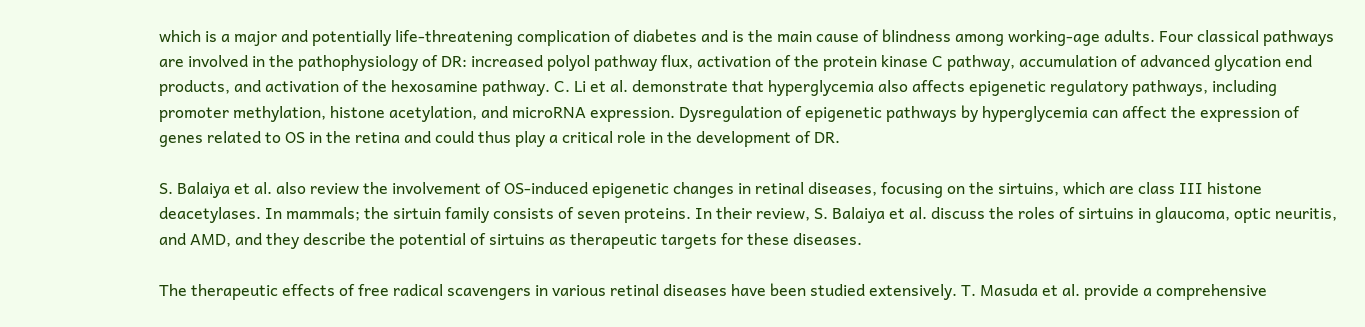which is a major and potentially life-threatening complication of diabetes and is the main cause of blindness among working-age adults. Four classical pathways are involved in the pathophysiology of DR: increased polyol pathway flux, activation of the protein kinase C pathway, accumulation of advanced glycation end products, and activation of the hexosamine pathway. C. Li et al. demonstrate that hyperglycemia also affects epigenetic regulatory pathways, including promoter methylation, histone acetylation, and microRNA expression. Dysregulation of epigenetic pathways by hyperglycemia can affect the expression of genes related to OS in the retina and could thus play a critical role in the development of DR.

S. Balaiya et al. also review the involvement of OS-induced epigenetic changes in retinal diseases, focusing on the sirtuins, which are class III histone deacetylases. In mammals; the sirtuin family consists of seven proteins. In their review, S. Balaiya et al. discuss the roles of sirtuins in glaucoma, optic neuritis, and AMD, and they describe the potential of sirtuins as therapeutic targets for these diseases.

The therapeutic effects of free radical scavengers in various retinal diseases have been studied extensively. T. Masuda et al. provide a comprehensive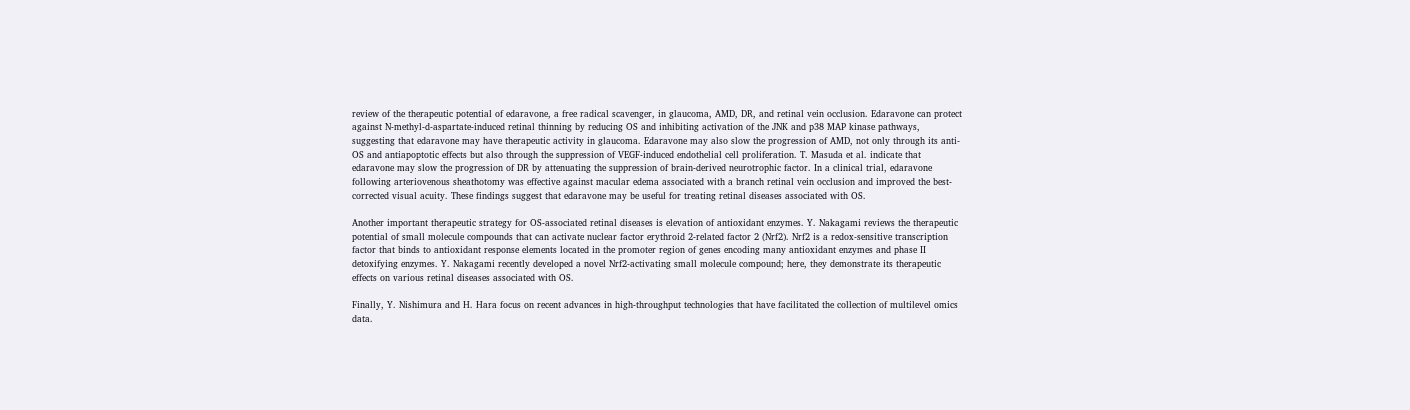review of the therapeutic potential of edaravone, a free radical scavenger, in glaucoma, AMD, DR, and retinal vein occlusion. Edaravone can protect against N-methyl-d-aspartate-induced retinal thinning by reducing OS and inhibiting activation of the JNK and p38 MAP kinase pathways, suggesting that edaravone may have therapeutic activity in glaucoma. Edaravone may also slow the progression of AMD, not only through its anti-OS and antiapoptotic effects but also through the suppression of VEGF-induced endothelial cell proliferation. T. Masuda et al. indicate that edaravone may slow the progression of DR by attenuating the suppression of brain-derived neurotrophic factor. In a clinical trial, edaravone following arteriovenous sheathotomy was effective against macular edema associated with a branch retinal vein occlusion and improved the best-corrected visual acuity. These findings suggest that edaravone may be useful for treating retinal diseases associated with OS.

Another important therapeutic strategy for OS-associated retinal diseases is elevation of antioxidant enzymes. Y. Nakagami reviews the therapeutic potential of small molecule compounds that can activate nuclear factor erythroid 2-related factor 2 (Nrf2). Nrf2 is a redox-sensitive transcription factor that binds to antioxidant response elements located in the promoter region of genes encoding many antioxidant enzymes and phase II detoxifying enzymes. Y. Nakagami recently developed a novel Nrf2-activating small molecule compound; here, they demonstrate its therapeutic effects on various retinal diseases associated with OS.

Finally, Y. Nishimura and H. Hara focus on recent advances in high-throughput technologies that have facilitated the collection of multilevel omics data.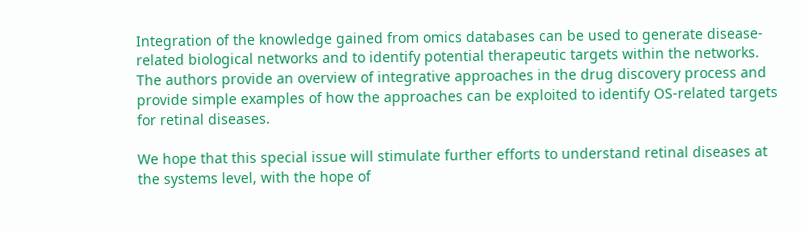Integration of the knowledge gained from omics databases can be used to generate disease-related biological networks and to identify potential therapeutic targets within the networks. The authors provide an overview of integrative approaches in the drug discovery process and provide simple examples of how the approaches can be exploited to identify OS-related targets for retinal diseases.

We hope that this special issue will stimulate further efforts to understand retinal diseases at the systems level, with the hope of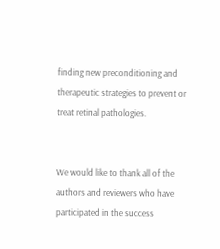finding new preconditioning and therapeutic strategies to prevent or treat retinal pathologies.


We would like to thank all of the authors and reviewers who have participated in the success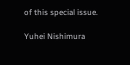of this special issue.

Yuhei Nishimura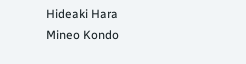Hideaki Hara
Mineo Kondo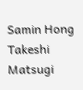Samin Hong
Takeshi Matsugi